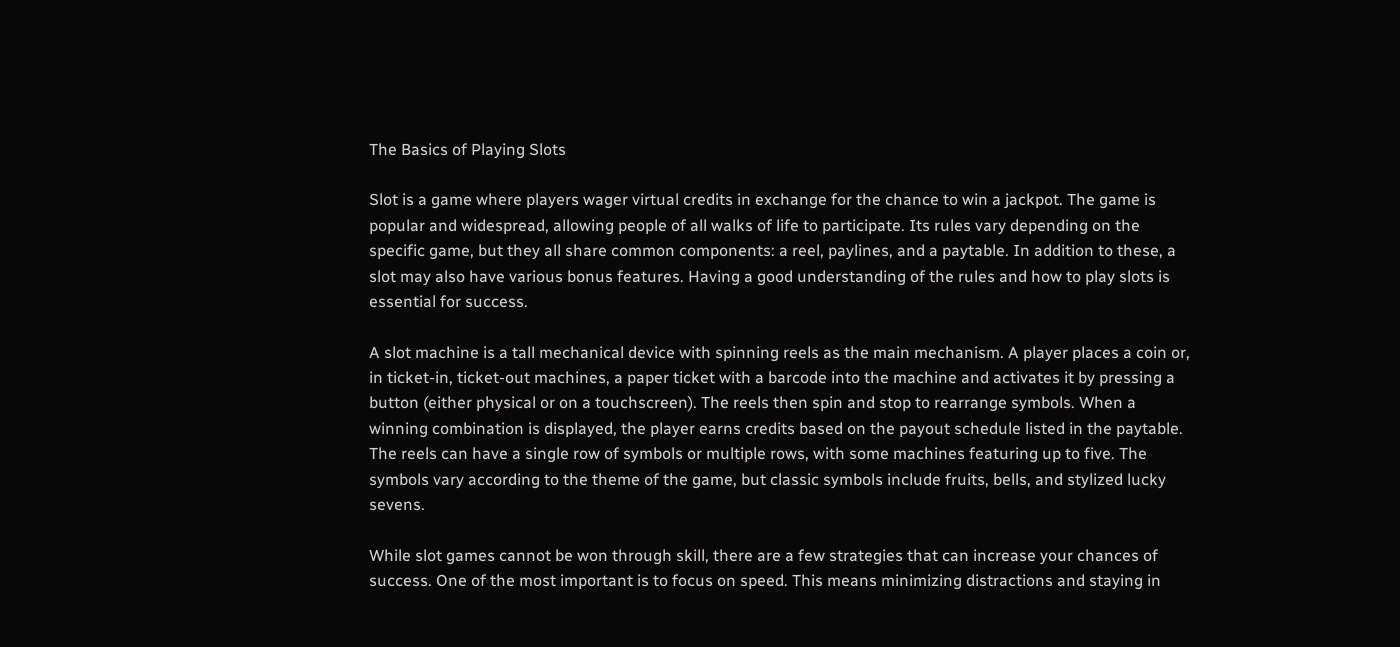The Basics of Playing Slots

Slot is a game where players wager virtual credits in exchange for the chance to win a jackpot. The game is popular and widespread, allowing people of all walks of life to participate. Its rules vary depending on the specific game, but they all share common components: a reel, paylines, and a paytable. In addition to these, a slot may also have various bonus features. Having a good understanding of the rules and how to play slots is essential for success.

A slot machine is a tall mechanical device with spinning reels as the main mechanism. A player places a coin or, in ticket-in, ticket-out machines, a paper ticket with a barcode into the machine and activates it by pressing a button (either physical or on a touchscreen). The reels then spin and stop to rearrange symbols. When a winning combination is displayed, the player earns credits based on the payout schedule listed in the paytable. The reels can have a single row of symbols or multiple rows, with some machines featuring up to five. The symbols vary according to the theme of the game, but classic symbols include fruits, bells, and stylized lucky sevens.

While slot games cannot be won through skill, there are a few strategies that can increase your chances of success. One of the most important is to focus on speed. This means minimizing distractions and staying in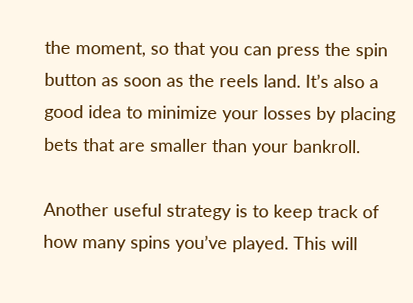the moment, so that you can press the spin button as soon as the reels land. It’s also a good idea to minimize your losses by placing bets that are smaller than your bankroll.

Another useful strategy is to keep track of how many spins you’ve played. This will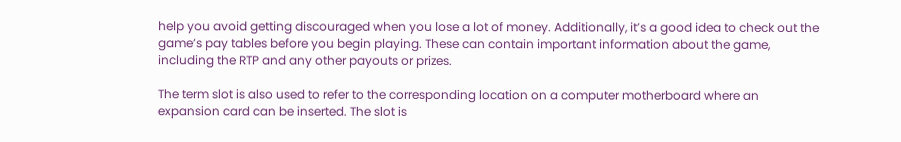help you avoid getting discouraged when you lose a lot of money. Additionally, it’s a good idea to check out the game’s pay tables before you begin playing. These can contain important information about the game, including the RTP and any other payouts or prizes.

The term slot is also used to refer to the corresponding location on a computer motherboard where an expansion card can be inserted. The slot is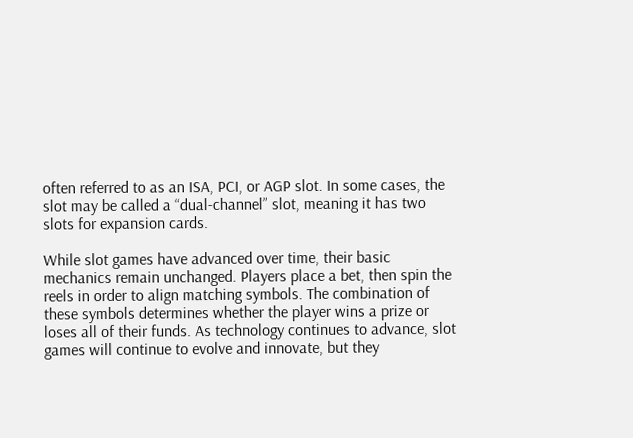often referred to as an ISA, PCI, or AGP slot. In some cases, the slot may be called a “dual-channel” slot, meaning it has two slots for expansion cards.

While slot games have advanced over time, their basic mechanics remain unchanged. Players place a bet, then spin the reels in order to align matching symbols. The combination of these symbols determines whether the player wins a prize or loses all of their funds. As technology continues to advance, slot games will continue to evolve and innovate, but they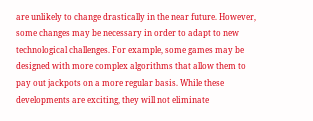are unlikely to change drastically in the near future. However, some changes may be necessary in order to adapt to new technological challenges. For example, some games may be designed with more complex algorithms that allow them to pay out jackpots on a more regular basis. While these developments are exciting, they will not eliminate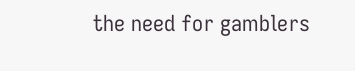the need for gamblers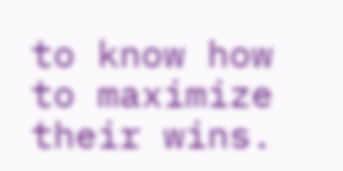to know how to maximize their wins.